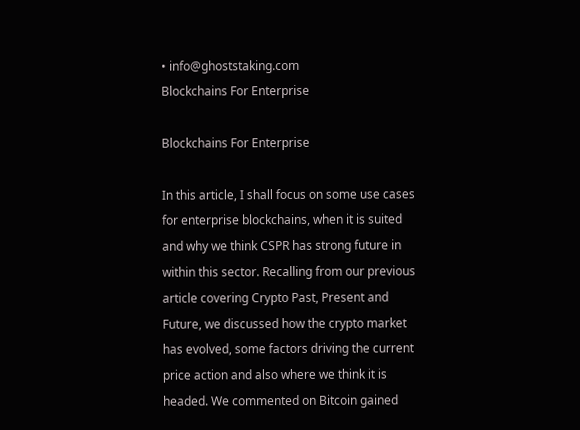• info@ghoststaking.com
Blockchains For Enterprise

Blockchains For Enterprise

In this article, I shall focus on some use cases for enterprise blockchains, when it is suited and why we think CSPR has strong future in within this sector. Recalling from our previous article covering Crypto Past, Present and Future, we discussed how the crypto market has evolved, some factors driving the current price action and also where we think it is headed. We commented on Bitcoin gained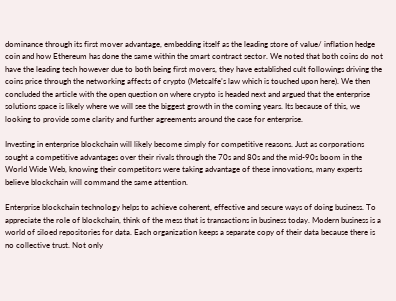dominance through its first mover advantage, embedding itself as the leading store of value/ inflation hedge coin and how Ethereum has done the same within the smart contract sector. We noted that both coins do not have the leading tech however due to both being first movers, they have established cult followings driving the coins price through the networking affects of crypto (Metcalfe’s law which is touched upon here). We then concluded the article with the open question on where crypto is headed next and argued that the enterprise solutions space is likely where we will see the biggest growth in the coming years. Its because of this, we looking to provide some clarity and further agreements around the case for enterprise.

Investing in enterprise blockchain will likely become simply for competitive reasons. Just as corporations sought a competitive advantages over their rivals through the 70s and 80s and the mid-90s boom in the World Wide Web, knowing their competitors were taking advantage of these innovations, many experts believe blockchain will command the same attention.

Enterprise blockchain technology helps to achieve coherent, effective and secure ways of doing business. To appreciate the role of blockchain, think of the mess that is transactions in business today. Modern business is a world of siloed repositories for data. Each organization keeps a separate copy of their data because there is no collective trust. Not only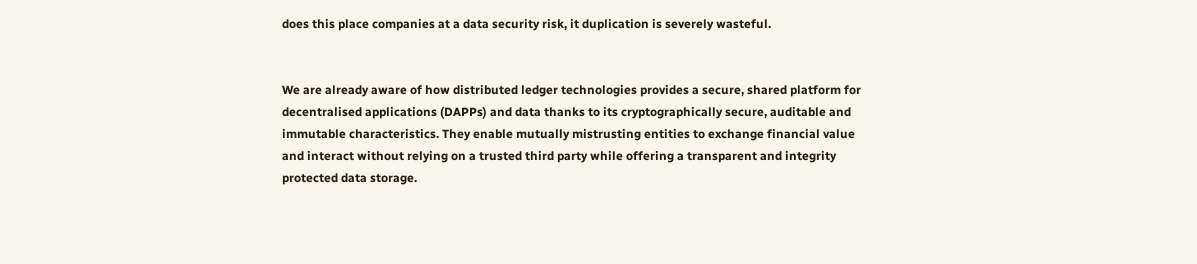does this place companies at a data security risk, it duplication is severely wasteful.


We are already aware of how distributed ledger technologies provides a secure, shared platform for decentralised applications (DAPPs) and data thanks to its cryptographically secure, auditable and immutable characteristics. They enable mutually mistrusting entities to exchange financial value and interact without relying on a trusted third party while offering a transparent and integrity protected data storage.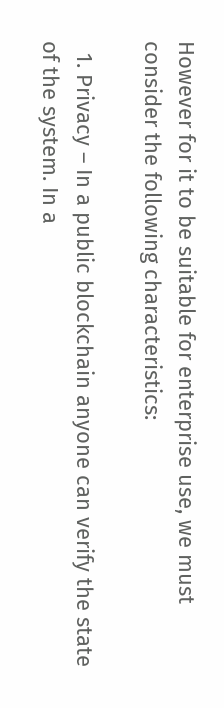However for it to be suitable for enterprise use, we must consider the following characteristics:

  1. Privacy – In a public blockchain anyone can verify the state of the system. In a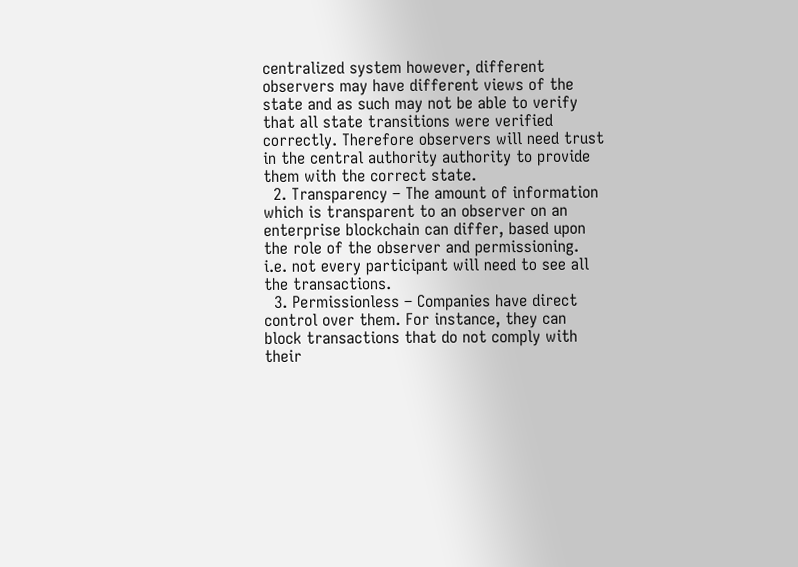centralized system however, different observers may have different views of the state and as such may not be able to verify that all state transitions were verified correctly. Therefore observers will need trust in the central authority authority to provide them with the correct state.
  2. Transparency – The amount of information which is transparent to an observer on an enterprise blockchain can differ, based upon the role of the observer and permissioning. i.e. not every participant will need to see all the transactions.
  3. Permissionless – Companies have direct control over them. For instance, they can block transactions that do not comply with their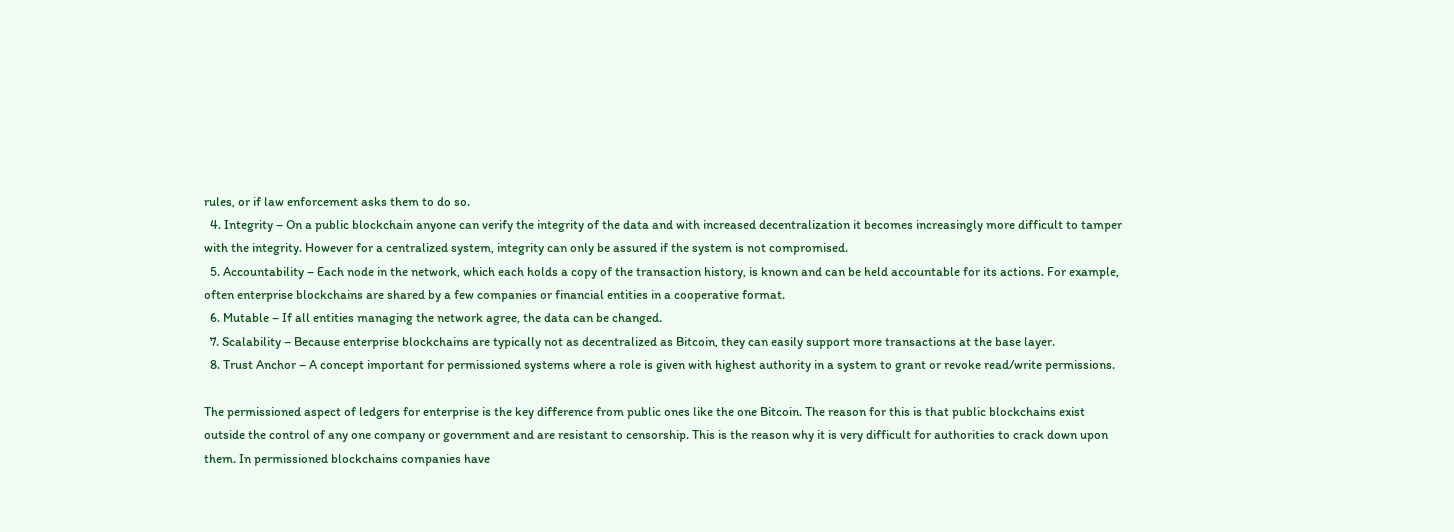rules, or if law enforcement asks them to do so.
  4. Integrity – On a public blockchain anyone can verify the integrity of the data and with increased decentralization it becomes increasingly more difficult to tamper with the integrity. However for a centralized system, integrity can only be assured if the system is not compromised.
  5. Accountability – Each node in the network, which each holds a copy of the transaction history, is known and can be held accountable for its actions. For example, often enterprise blockchains are shared by a few companies or financial entities in a cooperative format.
  6. Mutable – If all entities managing the network agree, the data can be changed.
  7. Scalability – Because enterprise blockchains are typically not as decentralized as Bitcoin, they can easily support more transactions at the base layer.
  8. Trust Anchor – A concept important for permissioned systems where a role is given with highest authority in a system to grant or revoke read/write permissions.

The permissioned aspect of ledgers for enterprise is the key difference from public ones like the one Bitcoin. The reason for this is that public blockchains exist outside the control of any one company or government and are resistant to censorship. This is the reason why it is very difficult for authorities to crack down upon them. In permissioned blockchains companies have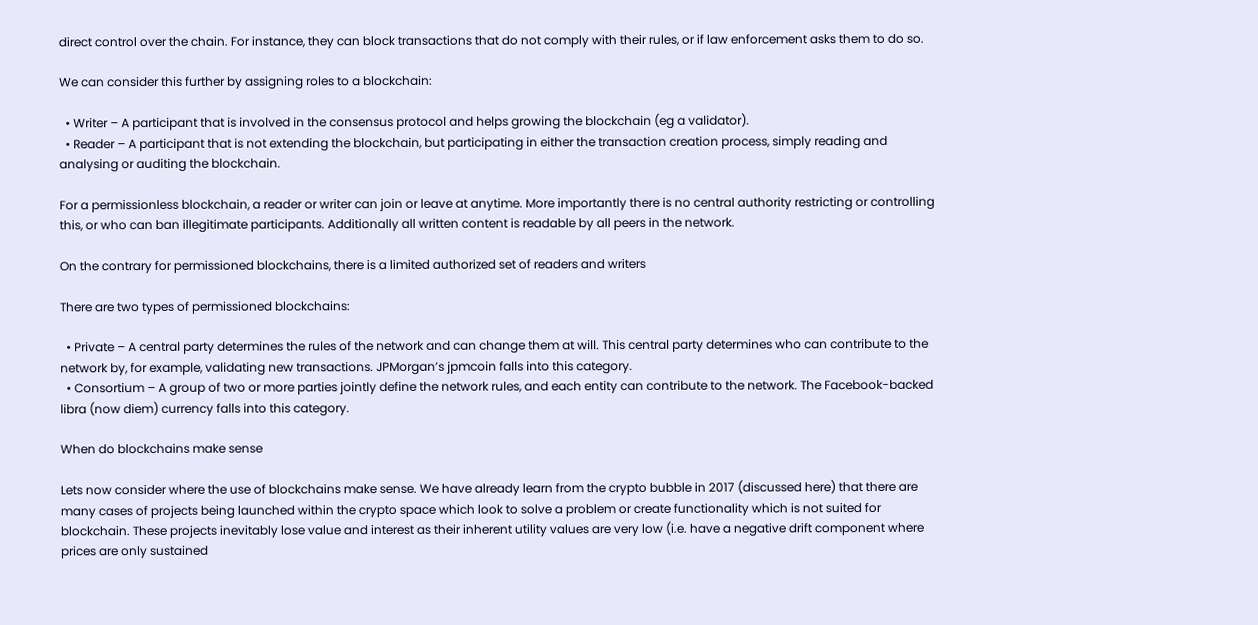direct control over the chain. For instance, they can block transactions that do not comply with their rules, or if law enforcement asks them to do so.

We can consider this further by assigning roles to a blockchain:

  • Writer – A participant that is involved in the consensus protocol and helps growing the blockchain (eg a validator).
  • Reader – A participant that is not extending the blockchain, but participating in either the transaction creation process, simply reading and analysing or auditing the blockchain.

For a permissionless blockchain, a reader or writer can join or leave at anytime. More importantly there is no central authority restricting or controlling this, or who can ban illegitimate participants. Additionally all written content is readable by all peers in the network.

On the contrary for permissioned blockchains, there is a limited authorized set of readers and writers

There are two types of permissioned blockchains:

  • Private – A central party determines the rules of the network and can change them at will. This central party determines who can contribute to the network by, for example, validating new transactions. JPMorgan’s jpmcoin falls into this category.
  • Consortium – A group of two or more parties jointly define the network rules, and each entity can contribute to the network. The Facebook-backed libra (now diem) currency falls into this category.

When do blockchains make sense

Lets now consider where the use of blockchains make sense. We have already learn from the crypto bubble in 2017 (discussed here) that there are many cases of projects being launched within the crypto space which look to solve a problem or create functionality which is not suited for blockchain. These projects inevitably lose value and interest as their inherent utility values are very low (i.e. have a negative drift component where prices are only sustained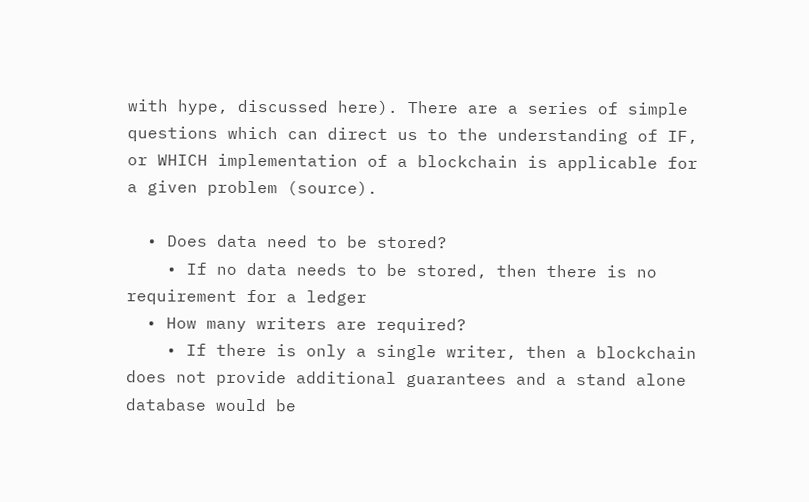with hype, discussed here). There are a series of simple questions which can direct us to the understanding of IF, or WHICH implementation of a blockchain is applicable for a given problem (source).

  • Does data need to be stored?
    • If no data needs to be stored, then there is no requirement for a ledger
  • How many writers are required?
    • If there is only a single writer, then a blockchain does not provide additional guarantees and a stand alone database would be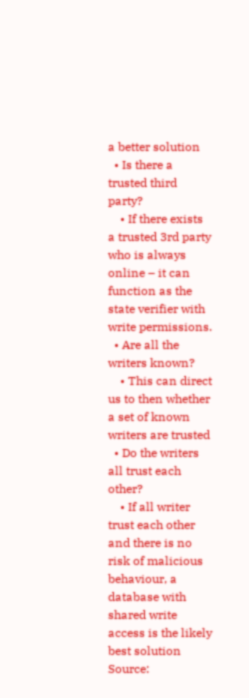a better solution
  • Is there a trusted third party?
    • If there exists a trusted 3rd party who is always online – it can function as the state verifier with write permissions.
  • Are all the writers known?
    • This can direct us to then whether a set of known writers are trusted
  • Do the writers all trust each other?
    • If all writer trust each other and there is no risk of malicious behaviour, a database with shared write access is the likely best solution
Source: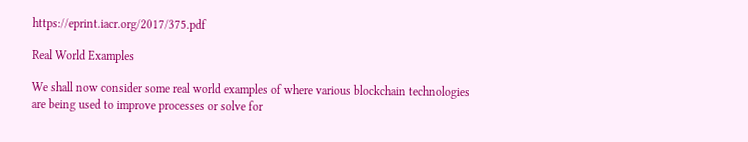https://eprint.iacr.org/2017/375.pdf

Real World Examples

We shall now consider some real world examples of where various blockchain technologies are being used to improve processes or solve for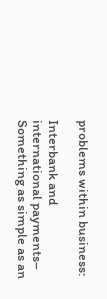problems within business:

Interbank and international payments– Something as simple as an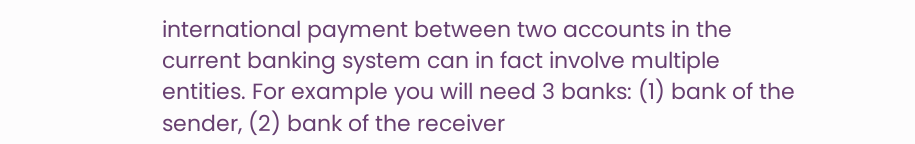international payment between two accounts in the current banking system can in fact involve multiple entities. For example you will need 3 banks: (1) bank of the sender, (2) bank of the receiver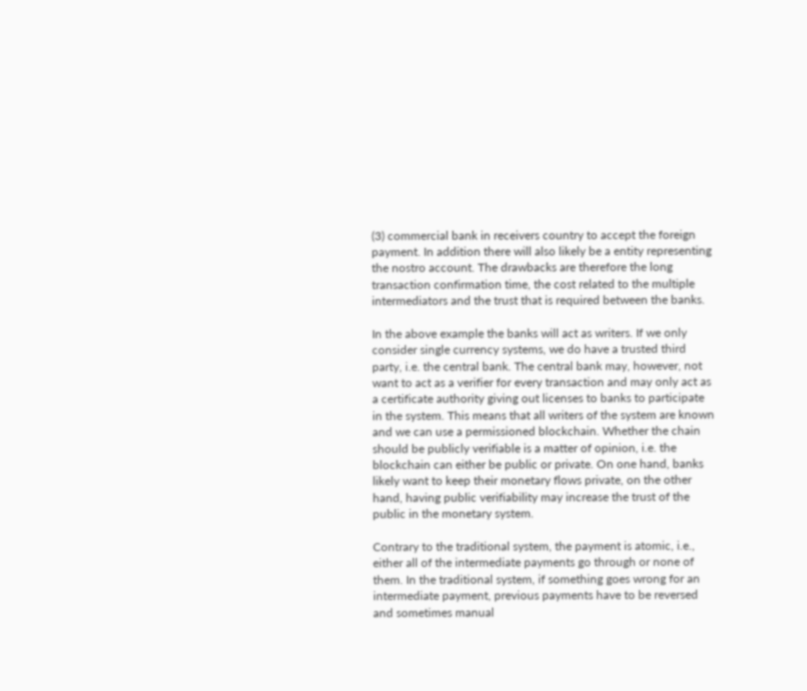(3) commercial bank in receivers country to accept the foreign payment. In addition there will also likely be a entity representing the nostro account. The drawbacks are therefore the long transaction confirmation time, the cost related to the multiple intermediators and the trust that is required between the banks.

In the above example the banks will act as writers. If we only consider single currency systems, we do have a trusted third party, i.e. the central bank. The central bank may, however, not want to act as a verifier for every transaction and may only act as a certificate authority giving out licenses to banks to participate in the system. This means that all writers of the system are known and we can use a permissioned blockchain. Whether the chain should be publicly verifiable is a matter of opinion, i.e. the blockchain can either be public or private. On one hand, banks likely want to keep their monetary flows private, on the other hand, having public verifiability may increase the trust of the public in the monetary system.

Contrary to the traditional system, the payment is atomic, i.e., either all of the intermediate payments go through or none of them. In the traditional system, if something goes wrong for an intermediate payment, previous payments have to be reversed and sometimes manual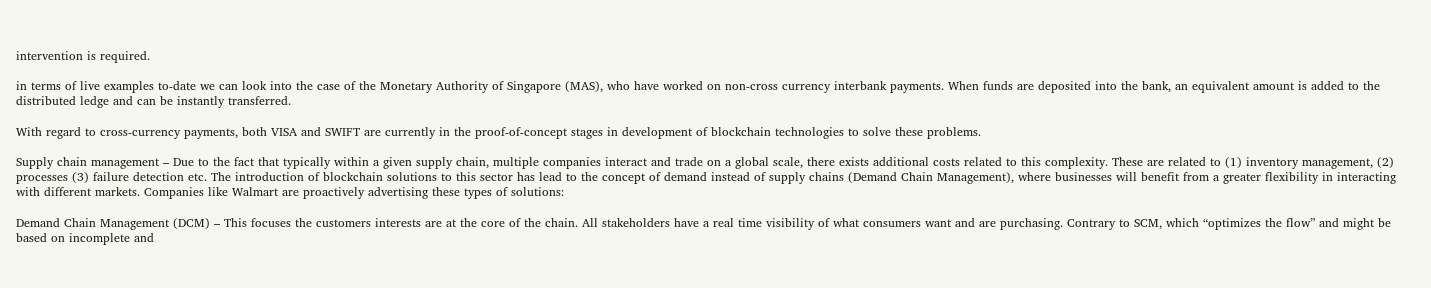intervention is required.

in terms of live examples to-date we can look into the case of the Monetary Authority of Singapore (MAS), who have worked on non-cross currency interbank payments. When funds are deposited into the bank, an equivalent amount is added to the distributed ledge and can be instantly transferred.

With regard to cross-currency payments, both VISA and SWIFT are currently in the proof-of-concept stages in development of blockchain technologies to solve these problems.

Supply chain management – Due to the fact that typically within a given supply chain, multiple companies interact and trade on a global scale, there exists additional costs related to this complexity. These are related to (1) inventory management, (2) processes (3) failure detection etc. The introduction of blockchain solutions to this sector has lead to the concept of demand instead of supply chains (Demand Chain Management), where businesses will benefit from a greater flexibility in interacting with different markets. Companies like Walmart are proactively advertising these types of solutions:

Demand Chain Management (DCM) – This focuses the customers interests are at the core of the chain. All stakeholders have a real time visibility of what consumers want and are purchasing. Contrary to SCM, which “optimizes the flow” and might be based on incomplete and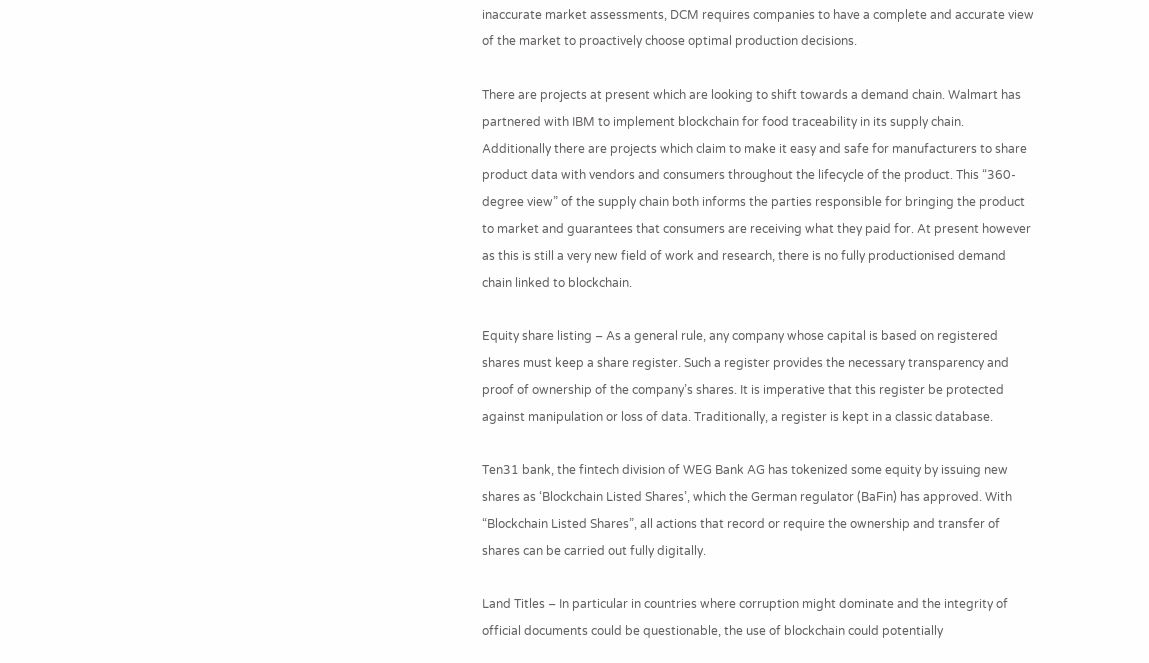inaccurate market assessments, DCM requires companies to have a complete and accurate view of the market to proactively choose optimal production decisions.

There are projects at present which are looking to shift towards a demand chain. Walmart has partnered with IBM to implement blockchain for food traceability in its supply chain. Additionally there are projects which claim to make it easy and safe for manufacturers to share product data with vendors and consumers throughout the lifecycle of the product. This “360-degree view” of the supply chain both informs the parties responsible for bringing the product to market and guarantees that consumers are receiving what they paid for. At present however as this is still a very new field of work and research, there is no fully productionised demand chain linked to blockchain.

Equity share listing – As a general rule, any company whose capital is based on registered shares must keep a share register. Such a register provides the necessary transparency and proof of ownership of the company’s shares. It is imperative that this register be protected against manipulation or loss of data. Traditionally, a register is kept in a classic database.

Ten31 bank, the fintech division of WEG Bank AG has tokenized some equity by issuing new shares as ‘Blockchain Listed Shares’, which the German regulator (BaFin) has approved. With “Blockchain Listed Shares”, all actions that record or require the ownership and transfer of shares can be carried out fully digitally.

Land Titles – In particular in countries where corruption might dominate and the integrity of official documents could be questionable, the use of blockchain could potentially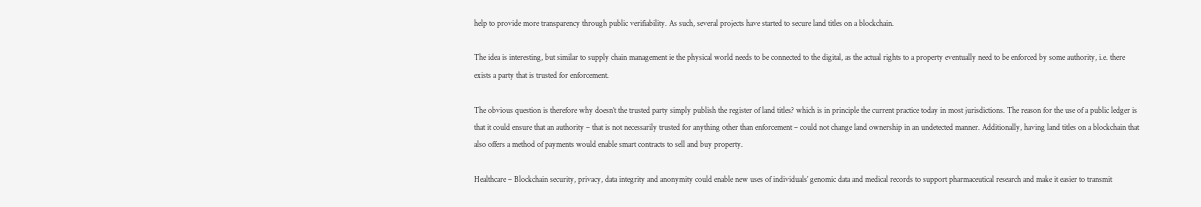help to provide more transparency through public verifiability. As such, several projects have started to secure land titles on a blockchain.

The idea is interesting, but similar to supply chain management ie the physical world needs to be connected to the digital, as the actual rights to a property eventually need to be enforced by some authority, i.e. there exists a party that is trusted for enforcement.

The obvious question is therefore why doesn’t the trusted party simply publish the register of land titles? which is in principle the current practice today in most jurisdictions. The reason for the use of a public ledger is that it could ensure that an authority – that is not necessarily trusted for anything other than enforcement – could not change land ownership in an undetected manner. Additionally, having land titles on a blockchain that also offers a method of payments would enable smart contracts to sell and buy property.

Healthcare – Blockchain security, privacy, data integrity and anonymity could enable new uses of individuals’ genomic data and medical records to support pharmaceutical research and make it easier to transmit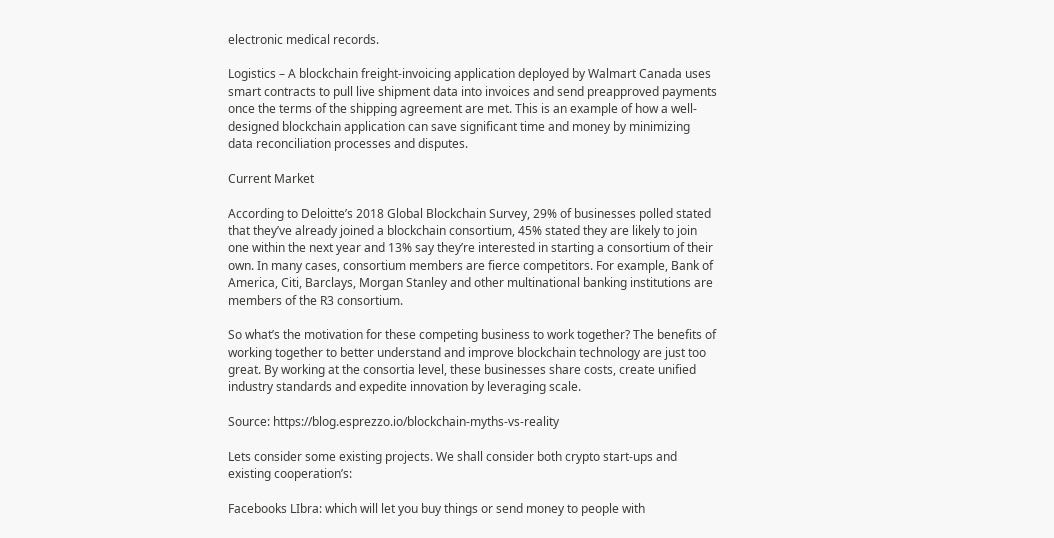electronic medical records.

Logistics – A blockchain freight-invoicing application deployed by Walmart Canada uses smart contracts to pull live shipment data into invoices and send preapproved payments once the terms of the shipping agreement are met. This is an example of how a well-designed blockchain application can save significant time and money by minimizing data reconciliation processes and disputes.

Current Market

According to Deloitte’s 2018 Global Blockchain Survey, 29% of businesses polled stated that they’ve already joined a blockchain consortium, 45% stated they are likely to join one within the next year and 13% say they’re interested in starting a consortium of their own. In many cases, consortium members are fierce competitors. For example, Bank of America, Citi, Barclays, Morgan Stanley and other multinational banking institutions are members of the R3 consortium.

So what’s the motivation for these competing business to work together? The benefits of working together to better understand and improve blockchain technology are just too great. By working at the consortia level, these businesses share costs, create unified industry standards and expedite innovation by leveraging scale.

Source: https://blog.esprezzo.io/blockchain-myths-vs-reality

Lets consider some existing projects. We shall consider both crypto start-ups and existing cooperation’s:

Facebooks LIbra: which will let you buy things or send money to people with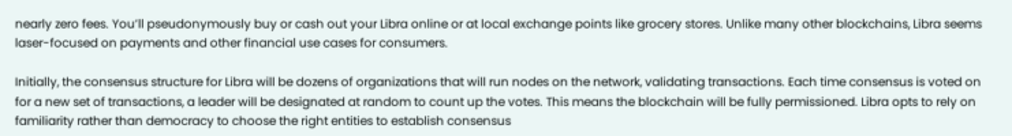nearly zero fees. You’ll pseudonymously buy or cash out your Libra online or at local exchange points like grocery stores. Unlike many other blockchains, Libra seems laser-focused on payments and other financial use cases for consumers.

Initially, the consensus structure for Libra will be dozens of organizations that will run nodes on the network, validating transactions. Each time consensus is voted on for a new set of transactions, a leader will be designated at random to count up the votes. This means the blockchain will be fully permissioned. Libra opts to rely on familiarity rather than democracy to choose the right entities to establish consensus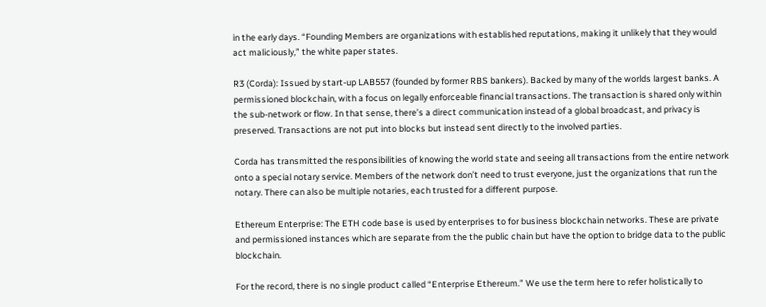in the early days. “Founding Members are organizations with established reputations, making it unlikely that they would act maliciously,” the white paper states.

R3 (Corda): Issued by start-up LAB557 (founded by former RBS bankers). Backed by many of the worlds largest banks. A permissioned blockchain, with a focus on legally enforceable financial transactions. The transaction is shared only within the sub-network or flow. In that sense, there’s a direct communication instead of a global broadcast, and privacy is preserved. Transactions are not put into blocks but instead sent directly to the involved parties.

Corda has transmitted the responsibilities of knowing the world state and seeing all transactions from the entire network onto a special notary service. Members of the network don’t need to trust everyone, just the organizations that run the notary. There can also be multiple notaries, each trusted for a different purpose.

Ethereum Enterprise: The ETH code base is used by enterprises to for business blockchain networks. These are private and permissioned instances which are separate from the the public chain but have the option to bridge data to the public blockchain.

For the record, there is no single product called “Enterprise Ethereum.” We use the term here to refer holistically to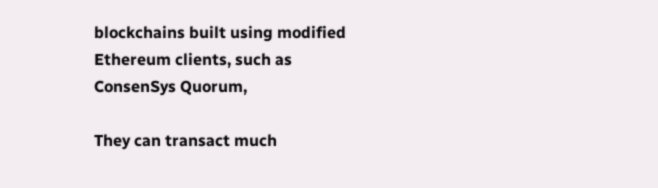blockchains built using modified Ethereum clients, such as ConsenSys Quorum,

They can transact much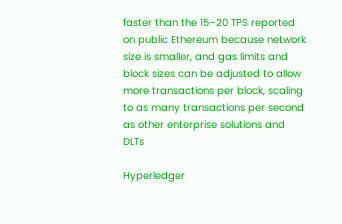faster than the 15–20 TPS reported on public Ethereum because network size is smaller, and gas limits and block sizes can be adjusted to allow more transactions per block, scaling to as many transactions per second as other enterprise solutions and DLTs

Hyperledger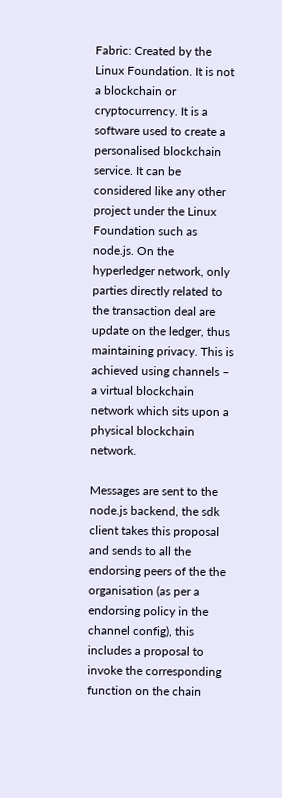Fabric: Created by the Linux Foundation. It is not a blockchain or cryptocurrency. It is a software used to create a personalised blockchain service. It can be considered like any other project under the Linux Foundation such as node.js. On the hyperledger network, only parties directly related to the transaction deal are update on the ledger, thus maintaining privacy. This is achieved using channels – a virtual blockchain network which sits upon a physical blockchain network.

Messages are sent to the node.js backend, the sdk client takes this proposal and sends to all the endorsing peers of the the organisation (as per a endorsing policy in the channel config), this includes a proposal to invoke the corresponding function on the chain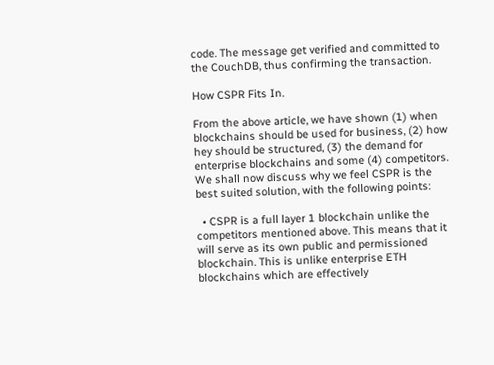code. The message get verified and committed to the CouchDB, thus confirming the transaction.

How CSPR Fits In.

From the above article, we have shown (1) when blockchains should be used for business, (2) how hey should be structured, (3) the demand for enterprise blockchains and some (4) competitors. We shall now discuss why we feel CSPR is the best suited solution, with the following points:

  • CSPR is a full layer 1 blockchain unlike the competitors mentioned above. This means that it will serve as its own public and permissioned blockchain. This is unlike enterprise ETH blockchains which are effectively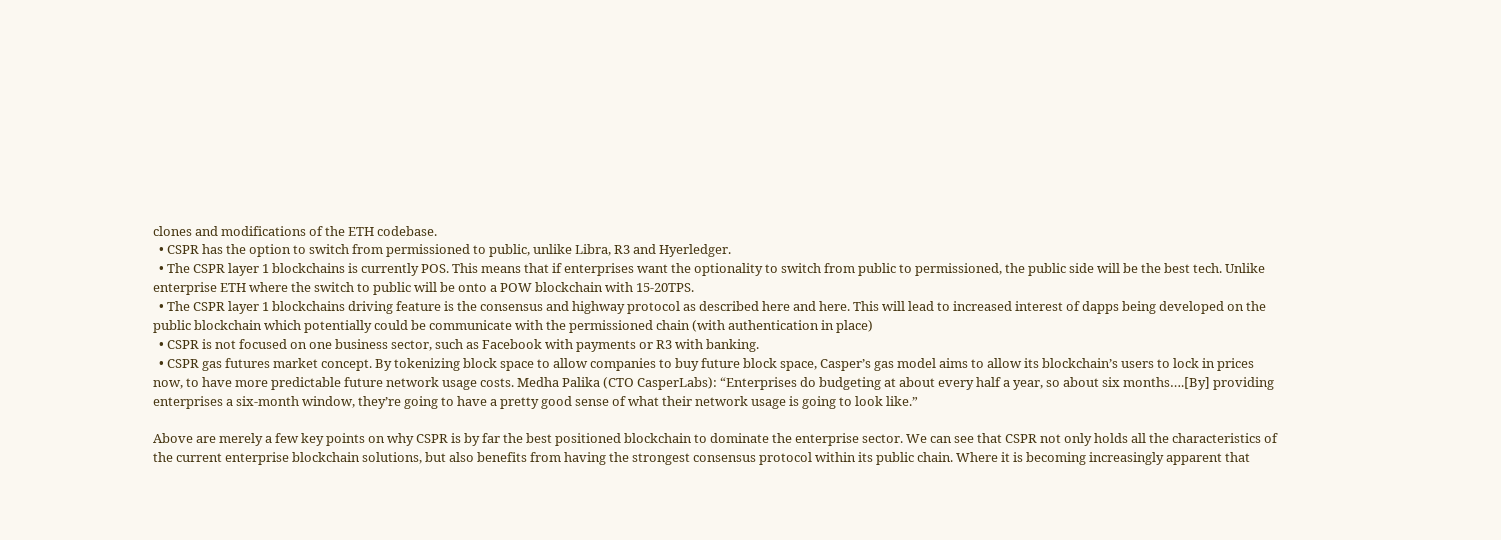clones and modifications of the ETH codebase.
  • CSPR has the option to switch from permissioned to public, unlike Libra, R3 and Hyerledger.
  • The CSPR layer 1 blockchains is currently POS. This means that if enterprises want the optionality to switch from public to permissioned, the public side will be the best tech. Unlike enterprise ETH where the switch to public will be onto a POW blockchain with 15-20TPS.
  • The CSPR layer 1 blockchains driving feature is the consensus and highway protocol as described here and here. This will lead to increased interest of dapps being developed on the public blockchain which potentially could be communicate with the permissioned chain (with authentication in place)
  • CSPR is not focused on one business sector, such as Facebook with payments or R3 with banking.
  • CSPR gas futures market concept. By tokenizing block space to allow companies to buy future block space, Casper’s gas model aims to allow its blockchain’s users to lock in prices now, to have more predictable future network usage costs. Medha Palika (CTO CasperLabs): “Enterprises do budgeting at about every half a year, so about six months….[By] providing enterprises a six-month window, they’re going to have a pretty good sense of what their network usage is going to look like.”

Above are merely a few key points on why CSPR is by far the best positioned blockchain to dominate the enterprise sector. We can see that CSPR not only holds all the characteristics of the current enterprise blockchain solutions, but also benefits from having the strongest consensus protocol within its public chain. Where it is becoming increasingly apparent that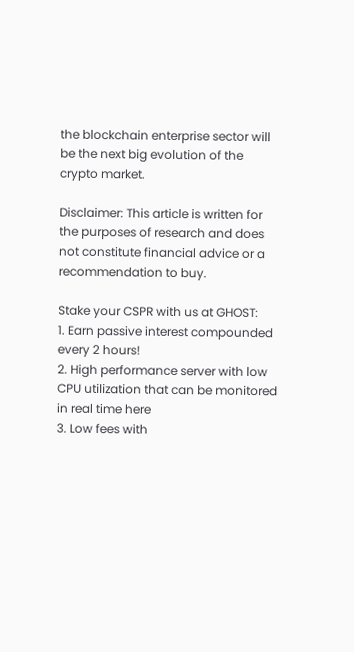the blockchain enterprise sector will be the next big evolution of the crypto market.

Disclaimer: This article is written for the purposes of research and does not constitute financial advice or a recommendation to buy.

Stake your CSPR with us at GHOST:
1. Earn passive interest compounded every 2 hours!
2. High performance server with low CPU utilization that can be monitored in real time here
3. Low fees with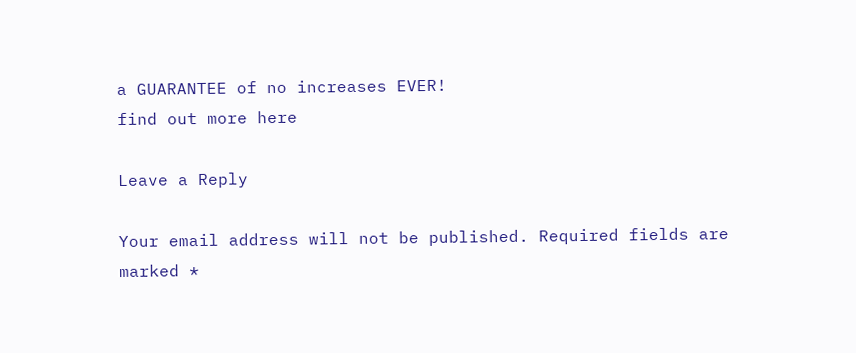a GUARANTEE of no increases EVER!
find out more here

Leave a Reply

Your email address will not be published. Required fields are marked *